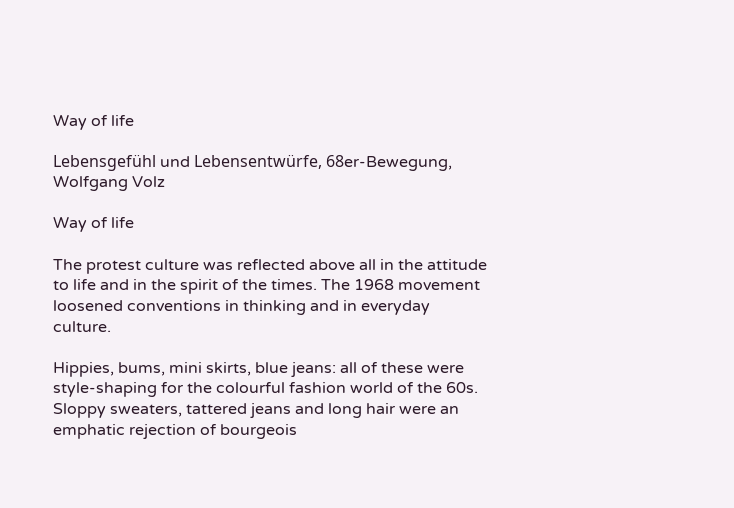Way of life

Lebensgefühl und Lebensentwürfe, 68er-Bewegung, Wolfgang Volz

Way of life

The protest culture was reflected above all in the attitude to life and in the spirit of the times. The 1968 movement loosened conventions in thinking and in everyday culture.

Hippies, bums, mini skirts, blue jeans: all of these were style-shaping for the colourful fashion world of the 60s. Sloppy sweaters, tattered jeans and long hair were an emphatic rejection of bourgeois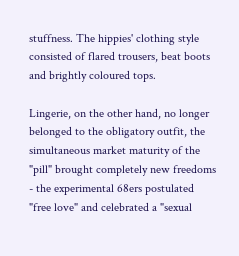stuffness. The hippies' clothing style consisted of flared trousers, beat boots and brightly coloured tops.

Lingerie, on the other hand, no longer belonged to the obligatory outfit, the simultaneous market maturity of the "pill" brought completely new freedoms - the experimental 68ers postulated "free love" and celebrated a "sexual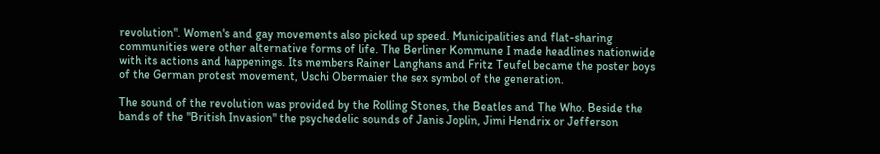revolution". Women's and gay movements also picked up speed. Municipalities and flat-sharing communities were other alternative forms of life. The Berliner Kommune I made headlines nationwide with its actions and happenings. Its members Rainer Langhans and Fritz Teufel became the poster boys of the German protest movement, Uschi Obermaier the sex symbol of the generation.

The sound of the revolution was provided by the Rolling Stones, the Beatles and The Who. Beside the bands of the "British Invasion" the psychedelic sounds of Janis Joplin, Jimi Hendrix or Jefferson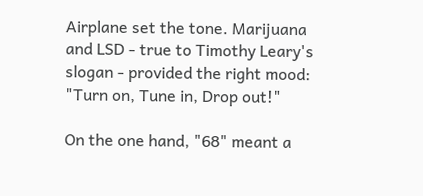Airplane set the tone. Marijuana and LSD - true to Timothy Leary's slogan - provided the right mood: "Turn on, Tune in, Drop out!"

On the one hand, "68" meant a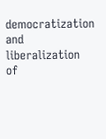democratization and liberalization of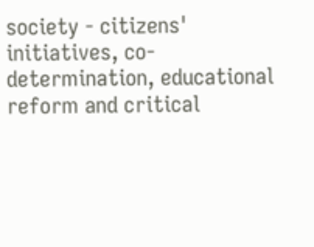society - citizens' initiatives, co-determination, educational reform and critical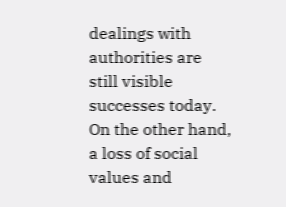dealings with authorities are still visible successes today. On the other hand, a loss of social values and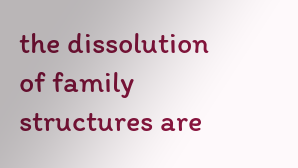the dissolution of family structures are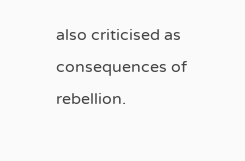also criticised as consequences of rebellion.